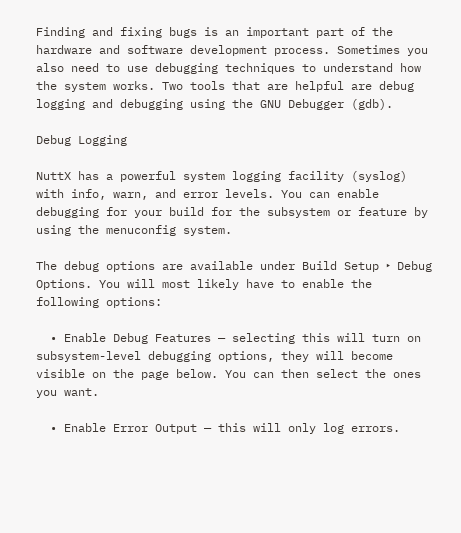Finding and fixing bugs is an important part of the hardware and software development process. Sometimes you also need to use debugging techniques to understand how the system works. Two tools that are helpful are debug logging and debugging using the GNU Debugger (gdb).

Debug Logging

NuttX has a powerful system logging facility (syslog) with info, warn, and error levels. You can enable debugging for your build for the subsystem or feature by using the menuconfig system.

The debug options are available under Build Setup ‣ Debug Options. You will most likely have to enable the following options:

  • Enable Debug Features — selecting this will turn on subsystem-level debugging options, they will become visible on the page below. You can then select the ones you want.

  • Enable Error Output — this will only log errors.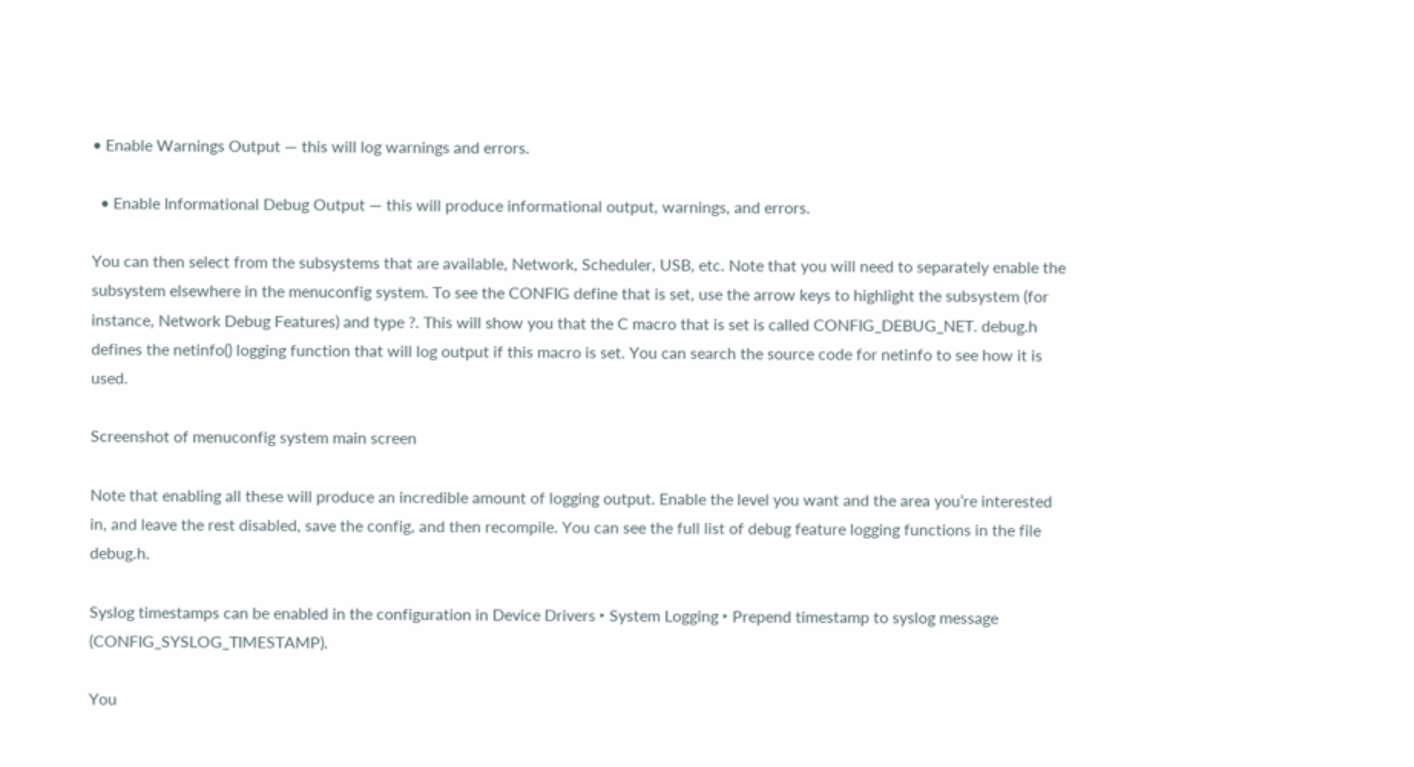• Enable Warnings Output — this will log warnings and errors.

  • Enable Informational Debug Output — this will produce informational output, warnings, and errors.

You can then select from the subsystems that are available, Network, Scheduler, USB, etc. Note that you will need to separately enable the subsystem elsewhere in the menuconfig system. To see the CONFIG define that is set, use the arrow keys to highlight the subsystem (for instance, Network Debug Features) and type ?. This will show you that the C macro that is set is called CONFIG_DEBUG_NET. debug.h defines the netinfo() logging function that will log output if this macro is set. You can search the source code for netinfo to see how it is used.

Screenshot of menuconfig system main screen

Note that enabling all these will produce an incredible amount of logging output. Enable the level you want and the area you’re interested in, and leave the rest disabled, save the config, and then recompile. You can see the full list of debug feature logging functions in the file debug.h.

Syslog timestamps can be enabled in the configuration in Device Drivers ‣ System Logging ‣ Prepend timestamp to syslog message (CONFIG_SYSLOG_TIMESTAMP).

You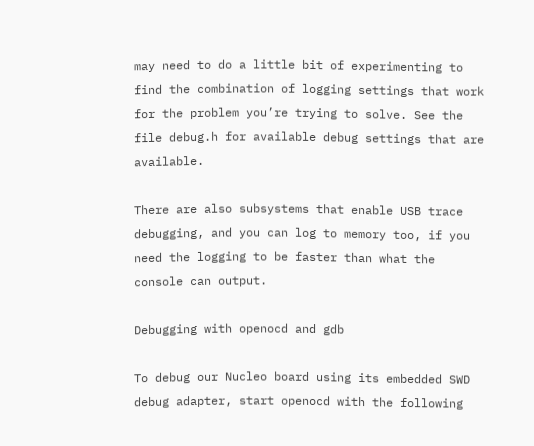may need to do a little bit of experimenting to find the combination of logging settings that work for the problem you’re trying to solve. See the file debug.h for available debug settings that are available.

There are also subsystems that enable USB trace debugging, and you can log to memory too, if you need the logging to be faster than what the console can output.

Debugging with openocd and gdb

To debug our Nucleo board using its embedded SWD debug adapter, start openocd with the following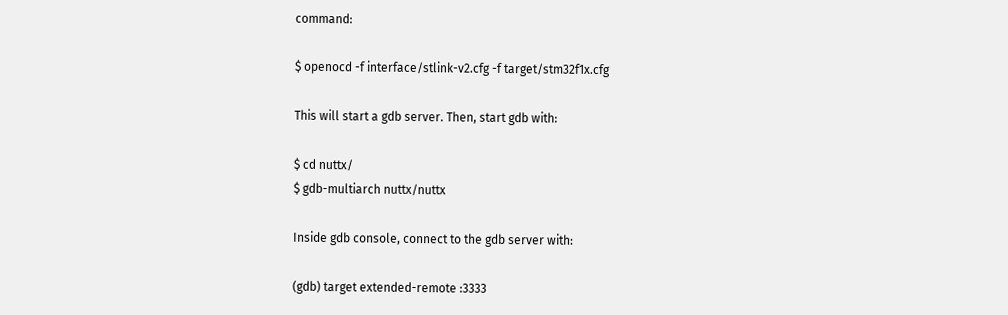command:

$ openocd -f interface/stlink-v2.cfg -f target/stm32f1x.cfg

This will start a gdb server. Then, start gdb with:

$ cd nuttx/
$ gdb-multiarch nuttx/nuttx

Inside gdb console, connect to the gdb server with:

(gdb) target extended-remote :3333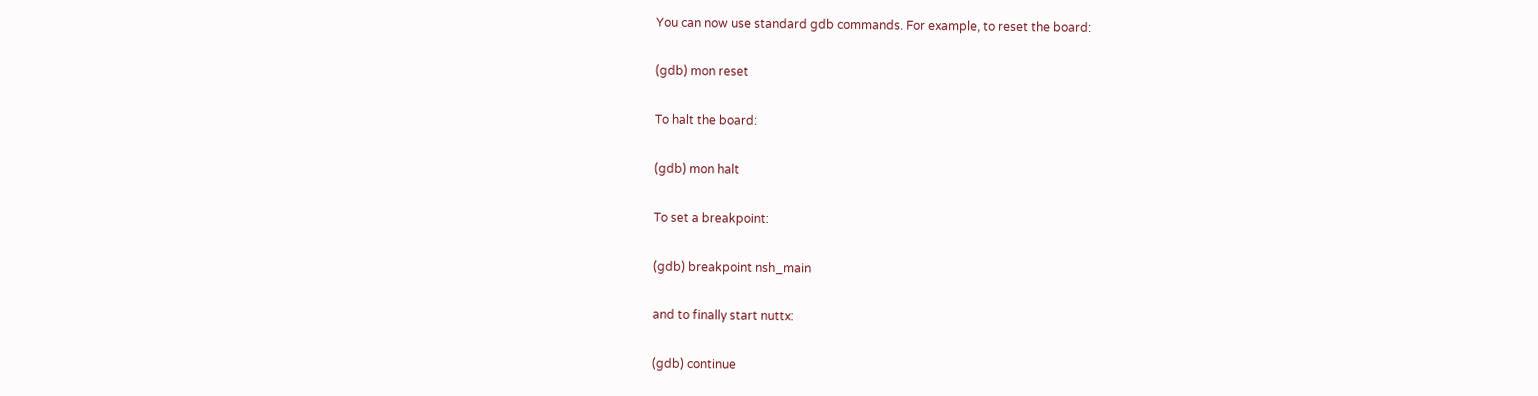You can now use standard gdb commands. For example, to reset the board:

(gdb) mon reset

To halt the board:

(gdb) mon halt

To set a breakpoint:

(gdb) breakpoint nsh_main

and to finally start nuttx:

(gdb) continue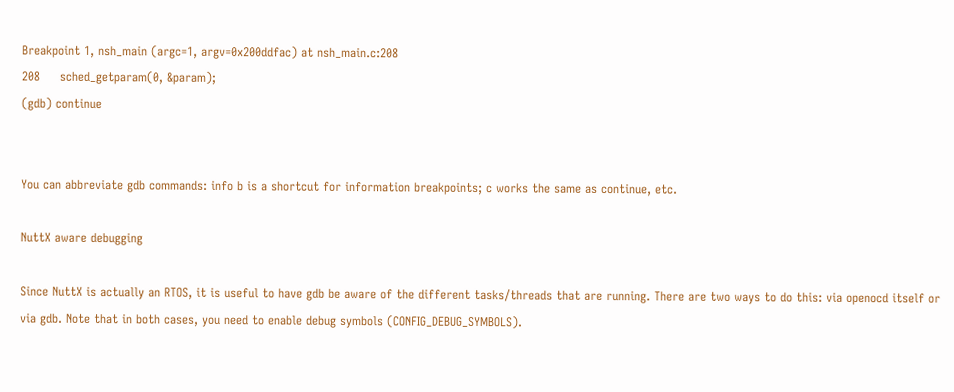Breakpoint 1, nsh_main (argc=1, argv=0x200ddfac) at nsh_main.c:208
208     sched_getparam(0, &param);
(gdb) continue


You can abbreviate gdb commands: info b is a shortcut for information breakpoints; c works the same as continue, etc.

NuttX aware debugging

Since NuttX is actually an RTOS, it is useful to have gdb be aware of the different tasks/threads that are running. There are two ways to do this: via openocd itself or via gdb. Note that in both cases, you need to enable debug symbols (CONFIG_DEBUG_SYMBOLS).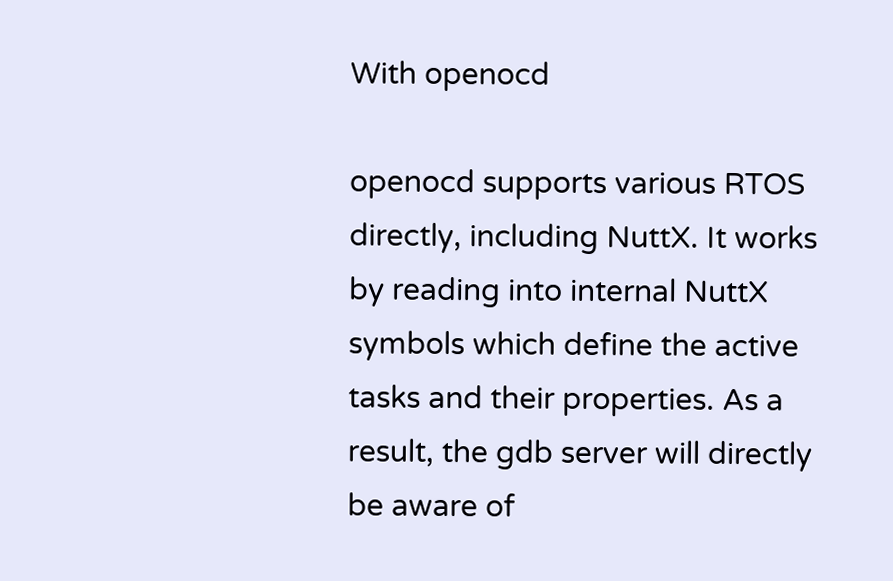With openocd

openocd supports various RTOS directly, including NuttX. It works by reading into internal NuttX symbols which define the active tasks and their properties. As a result, the gdb server will directly be aware of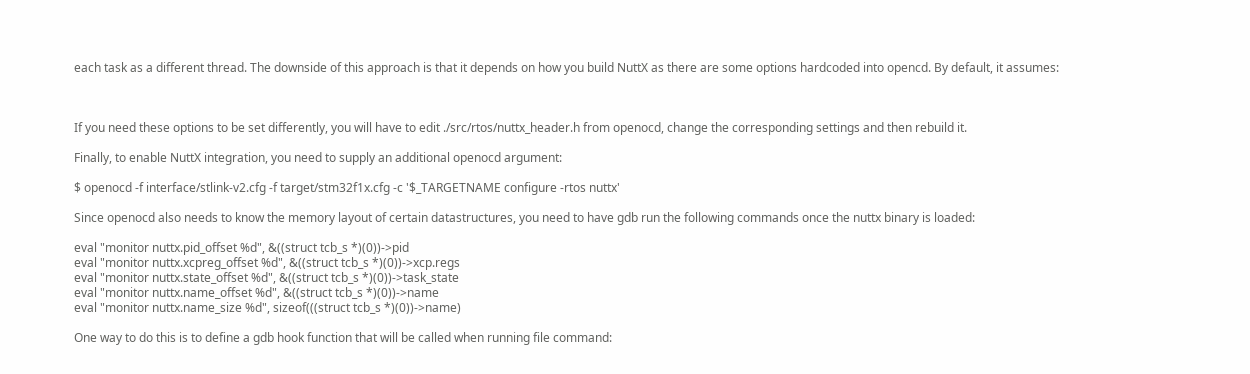each task as a different thread. The downside of this approach is that it depends on how you build NuttX as there are some options hardcoded into opencd. By default, it assumes:



If you need these options to be set differently, you will have to edit ./src/rtos/nuttx_header.h from openocd, change the corresponding settings and then rebuild it.

Finally, to enable NuttX integration, you need to supply an additional openocd argument:

$ openocd -f interface/stlink-v2.cfg -f target/stm32f1x.cfg -c '$_TARGETNAME configure -rtos nuttx'

Since openocd also needs to know the memory layout of certain datastructures, you need to have gdb run the following commands once the nuttx binary is loaded:

eval "monitor nuttx.pid_offset %d", &((struct tcb_s *)(0))->pid
eval "monitor nuttx.xcpreg_offset %d", &((struct tcb_s *)(0))->xcp.regs
eval "monitor nuttx.state_offset %d", &((struct tcb_s *)(0))->task_state
eval "monitor nuttx.name_offset %d", &((struct tcb_s *)(0))->name
eval "monitor nuttx.name_size %d", sizeof(((struct tcb_s *)(0))->name)

One way to do this is to define a gdb hook function that will be called when running file command: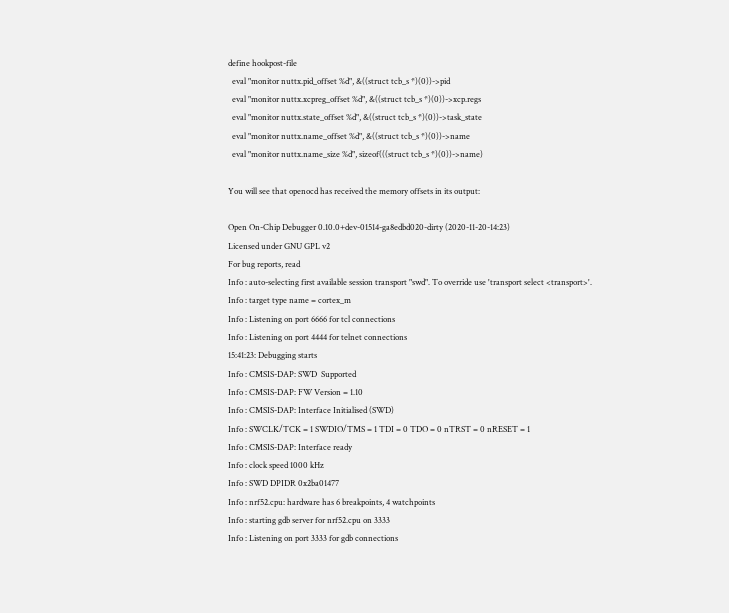define hookpost-file
  eval "monitor nuttx.pid_offset %d", &((struct tcb_s *)(0))->pid
  eval "monitor nuttx.xcpreg_offset %d", &((struct tcb_s *)(0))->xcp.regs
  eval "monitor nuttx.state_offset %d", &((struct tcb_s *)(0))->task_state
  eval "monitor nuttx.name_offset %d", &((struct tcb_s *)(0))->name
  eval "monitor nuttx.name_size %d", sizeof(((struct tcb_s *)(0))->name)

You will see that openocd has received the memory offsets in its output:

Open On-Chip Debugger 0.10.0+dev-01514-ga8edbd020-dirty (2020-11-20-14:23)
Licensed under GNU GPL v2
For bug reports, read
Info : auto-selecting first available session transport "swd". To override use 'transport select <transport>'.
Info : target type name = cortex_m
Info : Listening on port 6666 for tcl connections
Info : Listening on port 4444 for telnet connections
15:41:23: Debugging starts
Info : CMSIS-DAP: SWD  Supported
Info : CMSIS-DAP: FW Version = 1.10
Info : CMSIS-DAP: Interface Initialised (SWD)
Info : SWCLK/TCK = 1 SWDIO/TMS = 1 TDI = 0 TDO = 0 nTRST = 0 nRESET = 1
Info : CMSIS-DAP: Interface ready
Info : clock speed 1000 kHz
Info : SWD DPIDR 0x2ba01477
Info : nrf52.cpu: hardware has 6 breakpoints, 4 watchpoints
Info : starting gdb server for nrf52.cpu on 3333
Info : Listening on port 3333 for gdb connections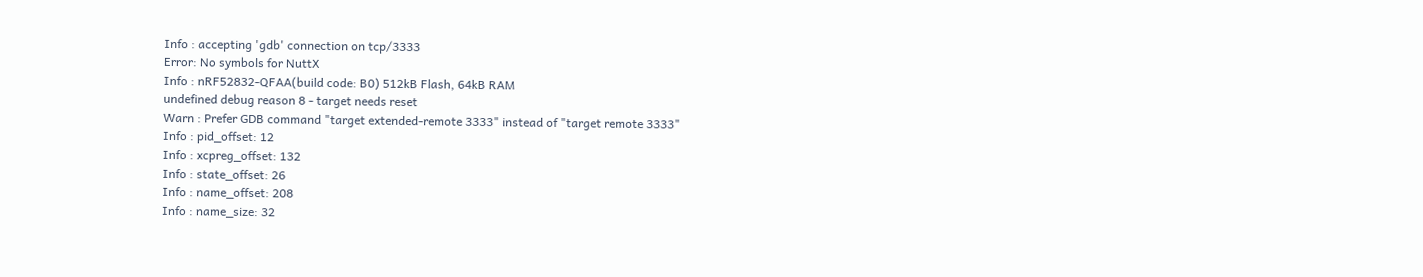Info : accepting 'gdb' connection on tcp/3333
Error: No symbols for NuttX
Info : nRF52832-QFAA(build code: B0) 512kB Flash, 64kB RAM
undefined debug reason 8 - target needs reset
Warn : Prefer GDB command "target extended-remote 3333" instead of "target remote 3333"
Info : pid_offset: 12
Info : xcpreg_offset: 132
Info : state_offset: 26
Info : name_offset: 208
Info : name_size: 32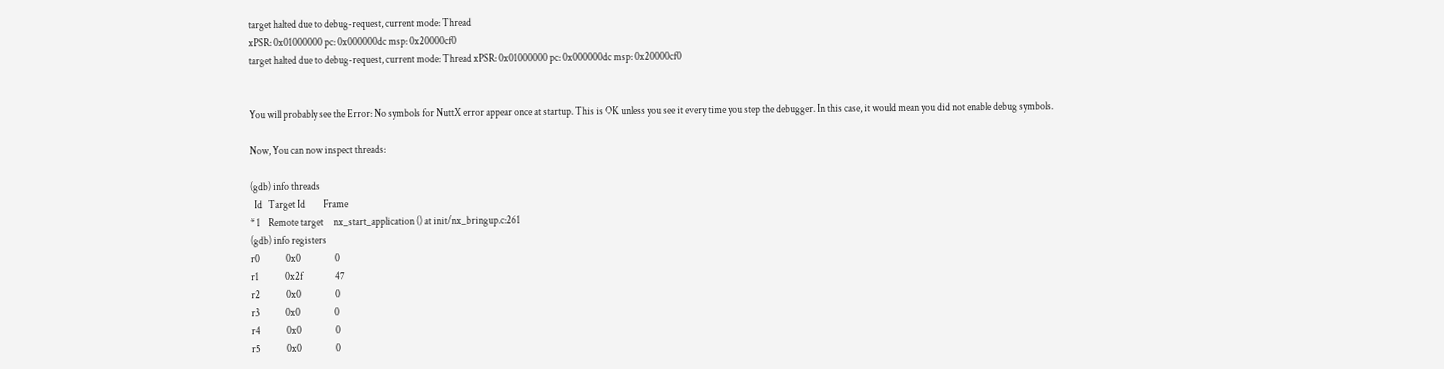target halted due to debug-request, current mode: Thread
xPSR: 0x01000000 pc: 0x000000dc msp: 0x20000cf0
target halted due to debug-request, current mode: Thread xPSR: 0x01000000 pc: 0x000000dc msp: 0x20000cf0


You will probably see the Error: No symbols for NuttX error appear once at startup. This is OK unless you see it every time you step the debugger. In this case, it would mean you did not enable debug symbols.

Now, You can now inspect threads:

(gdb) info threads
  Id   Target Id         Frame
* 1    Remote target     nx_start_application () at init/nx_bringup.c:261
(gdb) info registers
r0             0x0                 0
r1             0x2f                47
r2             0x0                 0
r3             0x0                 0
r4             0x0                 0
r5             0x0                 0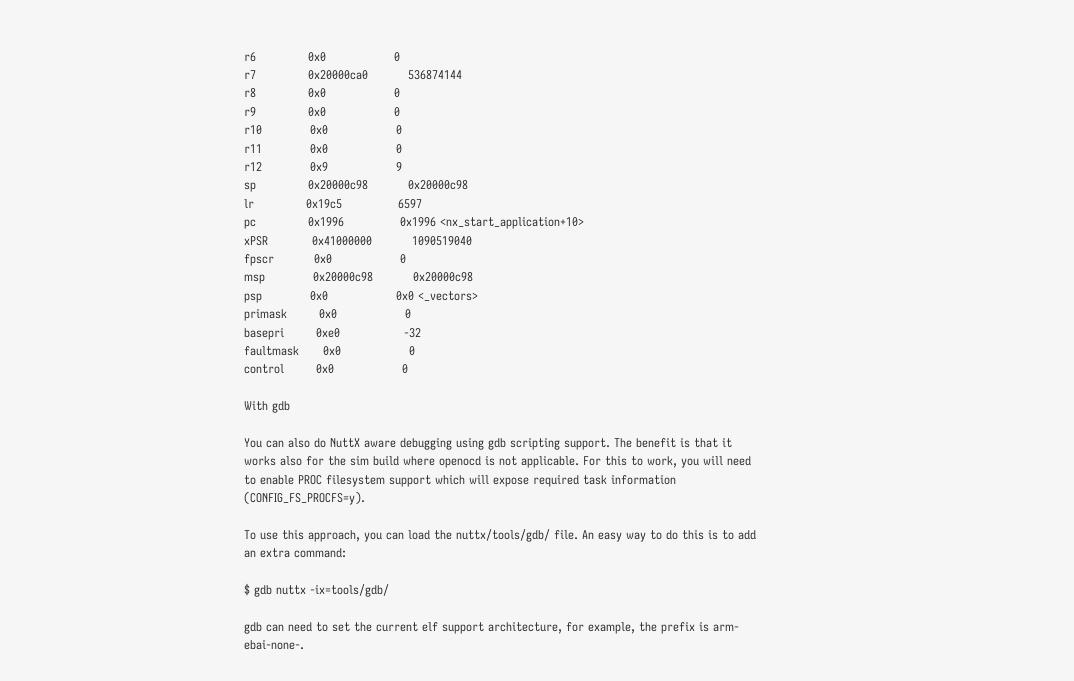r6             0x0                 0
r7             0x20000ca0          536874144
r8             0x0                 0
r9             0x0                 0
r10            0x0                 0
r11            0x0                 0
r12            0x9                 9
sp             0x20000c98          0x20000c98
lr             0x19c5              6597
pc             0x1996              0x1996 <nx_start_application+10>
xPSR           0x41000000          1090519040
fpscr          0x0                 0
msp            0x20000c98          0x20000c98
psp            0x0                 0x0 <_vectors>
primask        0x0                 0
basepri        0xe0                -32
faultmask      0x0                 0
control        0x0                 0

With gdb

You can also do NuttX aware debugging using gdb scripting support. The benefit is that it works also for the sim build where openocd is not applicable. For this to work, you will need to enable PROC filesystem support which will expose required task information (CONFIG_FS_PROCFS=y).

To use this approach, you can load the nuttx/tools/gdb/ file. An easy way to do this is to add an extra command:

$ gdb nuttx -ix=tools/gdb/

gdb can need to set the current elf support architecture, for example, the prefix is arm-ebai-none-.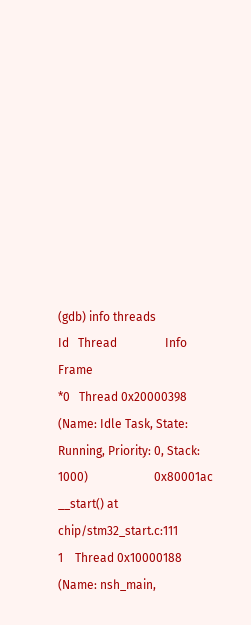(gdb) info threads
Id   Thread                Info                                                                             Frame
*0   Thread 0x20000398     (Name: Idle Task, State: Running, Priority: 0, Stack: 1000)                      0x80001ac __start() at chip/stm32_start.c:111
1    Thread 0x10000188     (Name: nsh_main,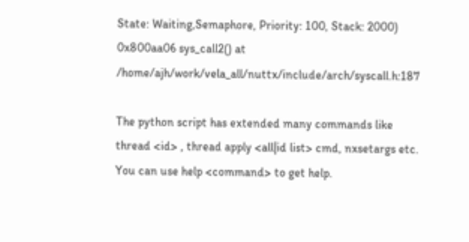State: Waiting,Semaphore, Priority: 100, Stack: 2000)           0x800aa06 sys_call2() at /home/ajh/work/vela_all/nuttx/include/arch/syscall.h:187

The python script has extended many commands like thread <id> , thread apply <all|id list> cmd, nxsetargs etc. You can use help <command> to get help.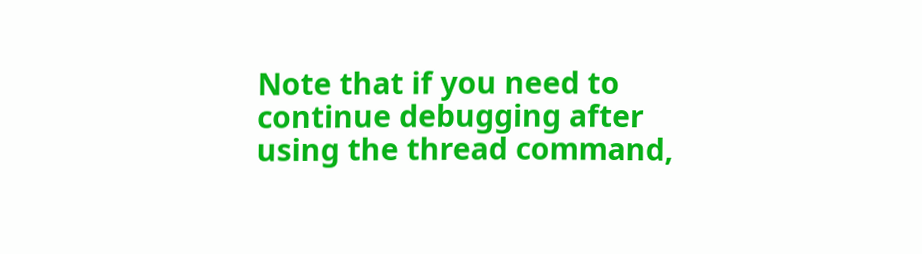Note that if you need to continue debugging after using the thread command,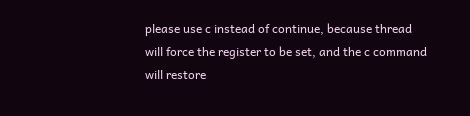please use c instead of continue, because thread will force the register to be set, and the c command will restore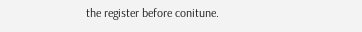the register before conitune.